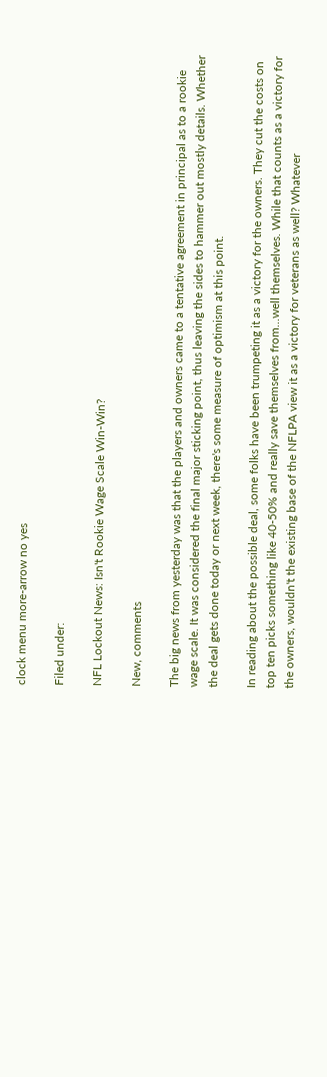clock menu more-arrow no yes

Filed under:

NFL Lockout News: Isn't Rookie Wage Scale Win-Win?

New, comments

The big news from yesterday was that the players and owners came to a tentative agreement in principal as to a rookie wage scale. It was considered the final major sticking point, thus leaving the sides to hammer out mostly details. Whether the deal gets done today or next week, there's some measure of optimism at this point.

In reading about the possible deal, some folks have been trumpeting it as a victory for the owners. They cut the costs on top ten picks something like 40-50% and really save themselves from...well themselves. While that counts as a victory for the owners, wouldn't the existing base of the NFLPA view it as a victory for veterans as well? Whatever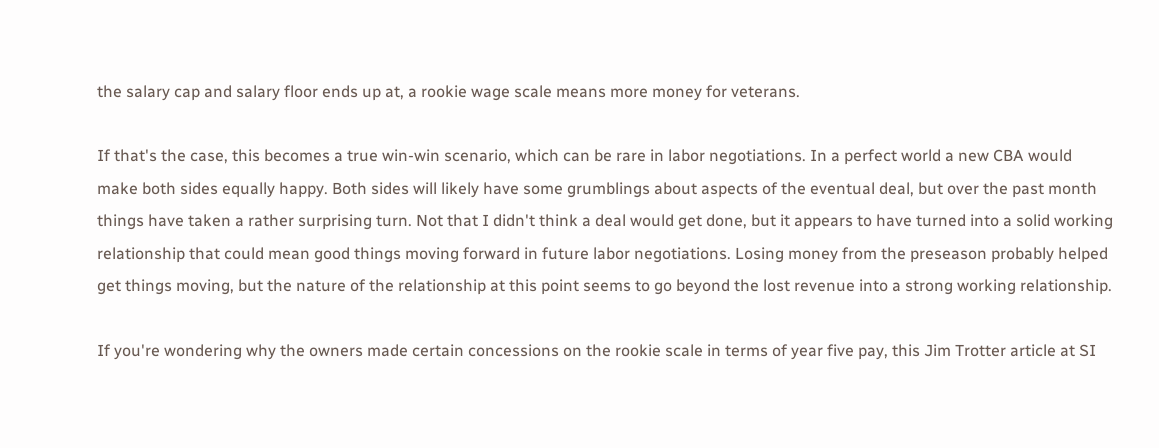the salary cap and salary floor ends up at, a rookie wage scale means more money for veterans.

If that's the case, this becomes a true win-win scenario, which can be rare in labor negotiations. In a perfect world a new CBA would make both sides equally happy. Both sides will likely have some grumblings about aspects of the eventual deal, but over the past month things have taken a rather surprising turn. Not that I didn't think a deal would get done, but it appears to have turned into a solid working relationship that could mean good things moving forward in future labor negotiations. Losing money from the preseason probably helped get things moving, but the nature of the relationship at this point seems to go beyond the lost revenue into a strong working relationship.

If you're wondering why the owners made certain concessions on the rookie scale in terms of year five pay, this Jim Trotter article at SI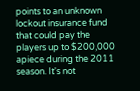points to an unknown lockout insurance fund that could pay the players up to $200,000 apiece during the 2011 season. It's not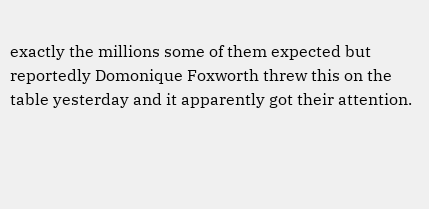exactly the millions some of them expected but reportedly Domonique Foxworth threw this on the table yesterday and it apparently got their attention.